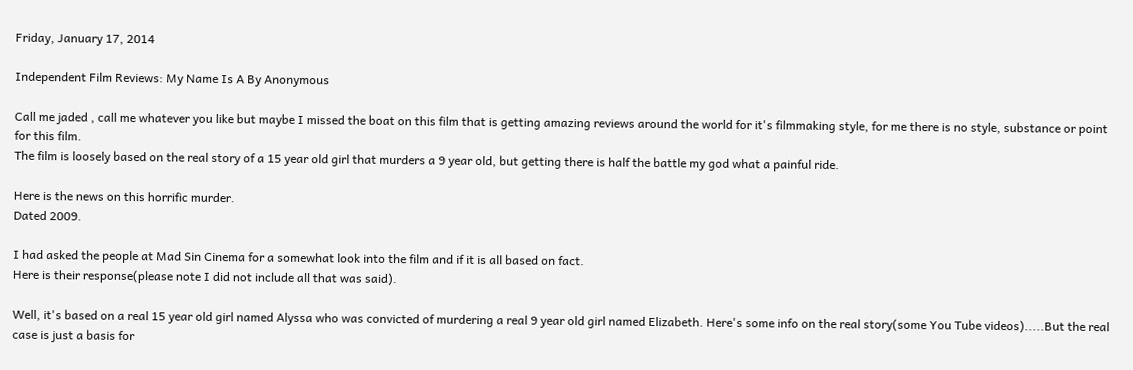Friday, January 17, 2014

Independent Film Reviews: My Name Is A By Anonymous

Call me jaded , call me whatever you like but maybe I missed the boat on this film that is getting amazing reviews around the world for it's filmmaking style, for me there is no style, substance or point for this film.
The film is loosely based on the real story of a 15 year old girl that murders a 9 year old, but getting there is half the battle my god what a painful ride.

Here is the news on this horrific murder.
Dated 2009.

I had asked the people at Mad Sin Cinema for a somewhat look into the film and if it is all based on fact.
Here is their response(please note I did not include all that was said).

Well, it's based on a real 15 year old girl named Alyssa who was convicted of murdering a real 9 year old girl named Elizabeth. Here's some info on the real story(some You Tube videos).....But the real case is just a basis for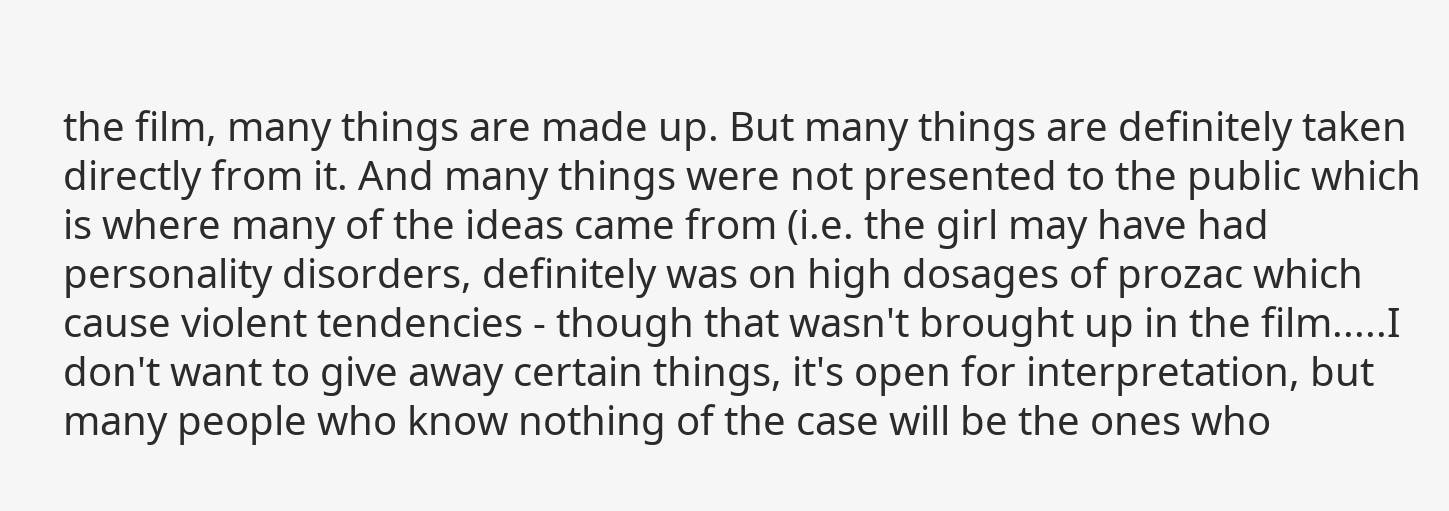the film, many things are made up. But many things are definitely taken directly from it. And many things were not presented to the public which is where many of the ideas came from (i.e. the girl may have had personality disorders, definitely was on high dosages of prozac which cause violent tendencies - though that wasn't brought up in the film.....I don't want to give away certain things, it's open for interpretation, but many people who know nothing of the case will be the ones who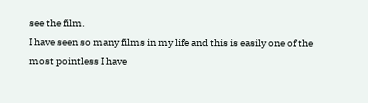see the film.
I have seen so many films in my life and this is easily one of the most pointless I have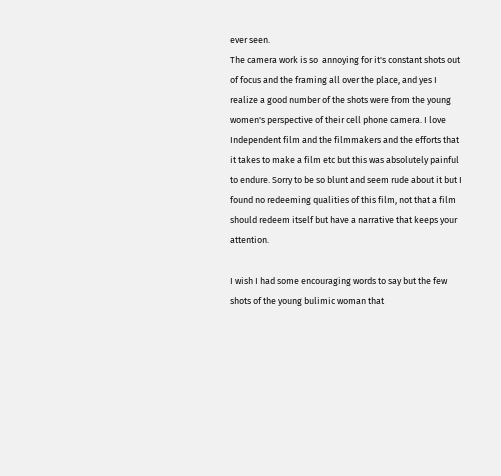ever seen.
The camera work is so  annoying for it's constant shots out of focus and the framing all over the place, and yes I realize a good number of the shots were from the young women's perspective of their cell phone camera. I love Independent film and the filmmakers and the efforts that it takes to make a film etc but this was absolutely painful to endure. Sorry to be so blunt and seem rude about it but I found no redeeming qualities of this film, not that a film should redeem itself but have a narrative that keeps your attention.

I wish I had some encouraging words to say but the few  shots of the young bulimic woman that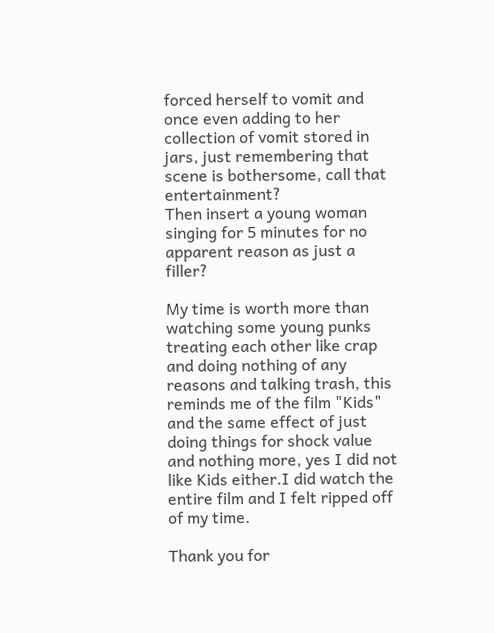forced herself to vomit and once even adding to her collection of vomit stored in jars, just remembering that scene is bothersome, call that entertainment?
Then insert a young woman singing for 5 minutes for no apparent reason as just a filler?

My time is worth more than watching some young punks treating each other like crap and doing nothing of any reasons and talking trash, this reminds me of the film "Kids" and the same effect of just doing things for shock value and nothing more, yes I did not like Kids either.I did watch the entire film and I felt ripped off of my time.

Thank you for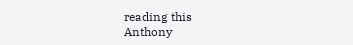reading this
Anthony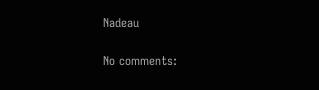Nadeau

No comments: